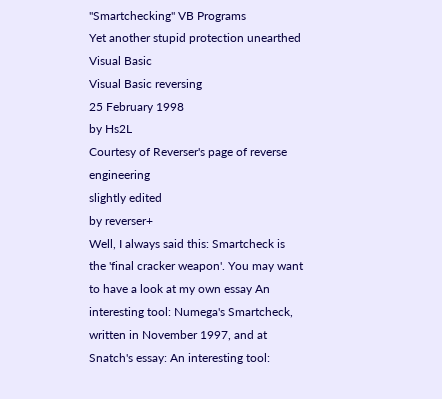"Smartchecking" VB Programs
Yet another stupid protection unearthed
Visual Basic
Visual Basic reversing
25 February 1998
by Hs2L
Courtesy of Reverser's page of reverse engineering
slightly edited
by reverser+
Well, I always said this: Smartcheck is the 'final cracker weapon'. You may want to have a look at my own essay An interesting tool: Numega's Smartcheck, written in November 1997, and at Snatch's essay: An interesting tool: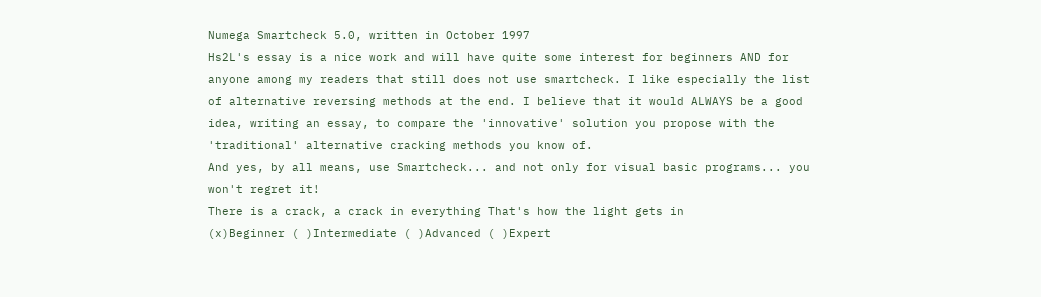Numega Smartcheck 5.0, written in October 1997
Hs2L's essay is a nice work and will have quite some interest for beginners AND for anyone among my readers that still does not use smartcheck. I like especially the list of alternative reversing methods at the end. I believe that it would ALWAYS be a good idea, writing an essay, to compare the 'innovative' solution you propose with the 'traditional' alternative cracking methods you know of.
And yes, by all means, use Smartcheck... and not only for visual basic programs... you won't regret it!
There is a crack, a crack in everything That's how the light gets in
(x)Beginner ( )Intermediate ( )Advanced ( )Expert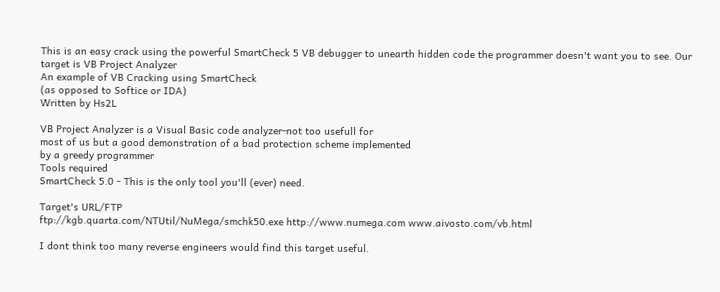This is an easy crack using the powerful SmartCheck 5 VB debugger to unearth hidden code the programmer doesn't want you to see. Our target is VB Project Analyzer
An example of VB Cracking using SmartCheck
(as opposed to Softice or IDA)
Written by Hs2L

VB Project Analyzer is a Visual Basic code analyzer-not too usefull for
most of us but a good demonstration of a bad protection scheme implemented
by a greedy programmer
Tools required
SmartCheck 5.0 - This is the only tool you'll (ever) need.

Target's URL/FTP
ftp://kgb.quarta.com/NTUtil/NuMega/smchk50.exe http://www.numega.com www.aivosto.com/vb.html

I dont think too many reverse engineers would find this target useful.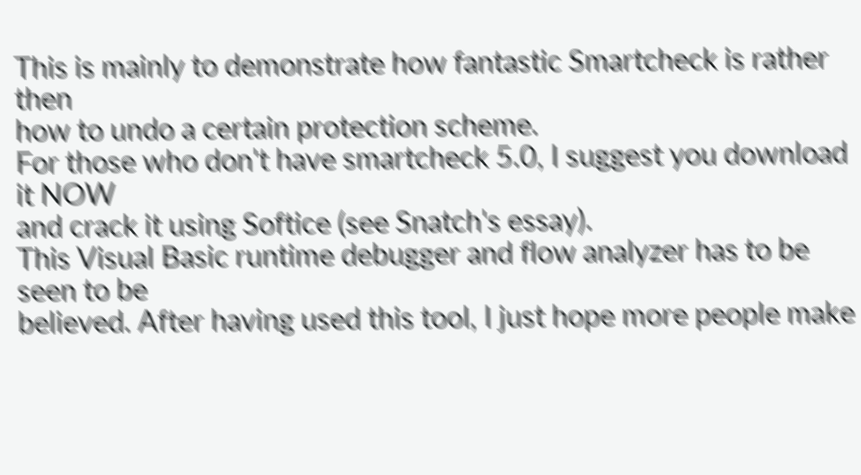This is mainly to demonstrate how fantastic Smartcheck is rather then
how to undo a certain protection scheme.
For those who don't have smartcheck 5.0, I suggest you download it NOW
and crack it using Softice (see Snatch's essay).
This Visual Basic runtime debugger and flow analyzer has to be seen to be
believed. After having used this tool, I just hope more people make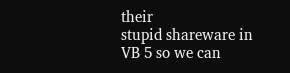their
stupid shareware in VB 5 so we can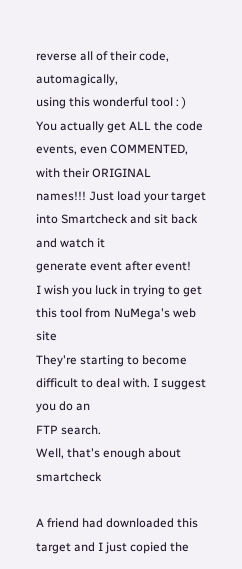reverse all of their code, automagically,
using this wonderful tool : )
You actually get ALL the code events, even COMMENTED, with their ORIGINAL
names!!! Just load your target into Smartcheck and sit back and watch it
generate event after event!
I wish you luck in trying to get this tool from NuMega's web site
They're starting to become difficult to deal with. I suggest you do an
FTP search.
Well, that's enough about smartcheck

A friend had downloaded this target and I just copied the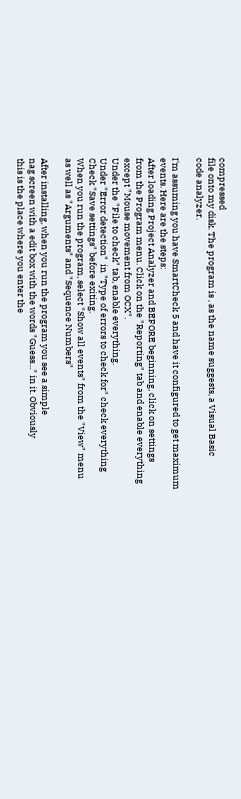compressed
file onto my disk. The program is , as the name suggests, a Visual Basic
code analyzer.

I'm assuming you have SmartCheck 5 and have it configured to get maximum
events. Here are the steps:
After loading Project Analyzer and BEFORE beginning, click on settings
from the Program menu. Click on the "Reporting" tab and enable everything
except "Mouse movement from OCX".
Under the "File to check" tab, enable everything.
Under "Error detection"  in "Type of errors to check for" check everything
Check "Save settings" before exiting.
When you run the program, select "Show all events" from the "View" menu
as well as "Arguments" and "Sequence Numbers"

After installing, when you run the program you see a simple
nag screen with a edit box with the words "Guess..." in it. Obviously
this is the place where you enter the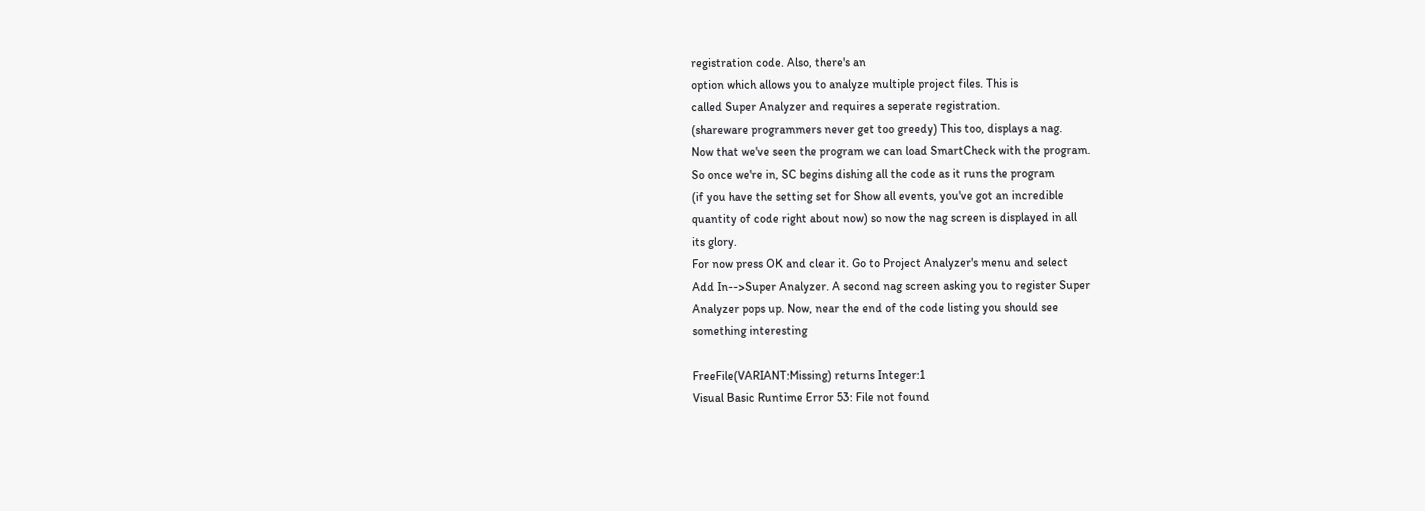registration code. Also, there's an
option which allows you to analyze multiple project files. This is
called Super Analyzer and requires a seperate registration.
(shareware programmers never get too greedy) This too, displays a nag.
Now that we've seen the program we can load SmartCheck with the program.
So once we're in, SC begins dishing all the code as it runs the program
(if you have the setting set for Show all events, you've got an incredible
quantity of code right about now) so now the nag screen is displayed in all
its glory.
For now press OK and clear it. Go to Project Analyzer's menu and select
Add In-->Super Analyzer. A second nag screen asking you to register Super
Analyzer pops up. Now, near the end of the code listing you should see
something interesting

FreeFile(VARIANT:Missing) returns Integer:1
Visual Basic Runtime Error 53: File not found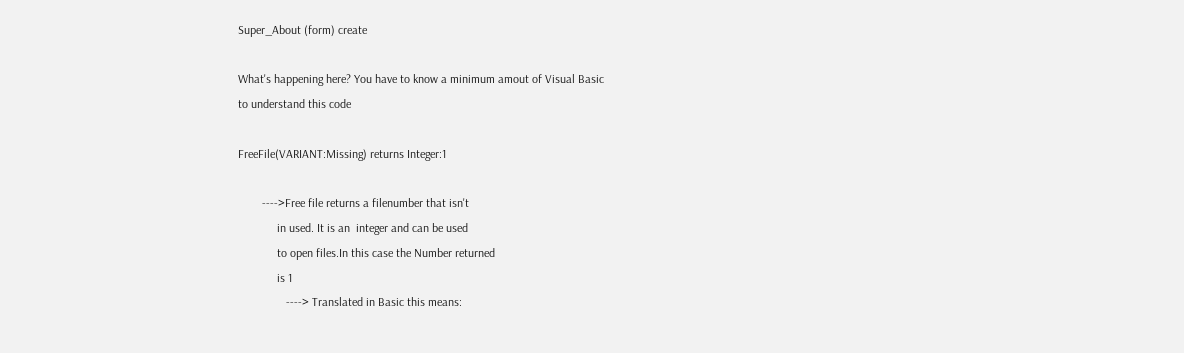Super_About (form) create

What's happening here? You have to know a minimum amout of Visual Basic
to understand this code

FreeFile(VARIANT:Missing) returns Integer:1

        ---->Free file returns a filenumber that isn't
             in used. It is an  integer and can be used
             to open files.In this case the Number returned
             is 1
                ----> Translated in Basic this means: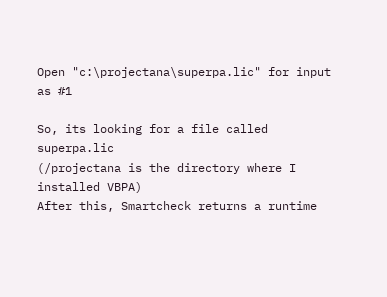Open "c:\projectana\superpa.lic" for input as #1

So, its looking for a file called superpa.lic
(/projectana is the directory where I installed VBPA)
After this, Smartcheck returns a runtime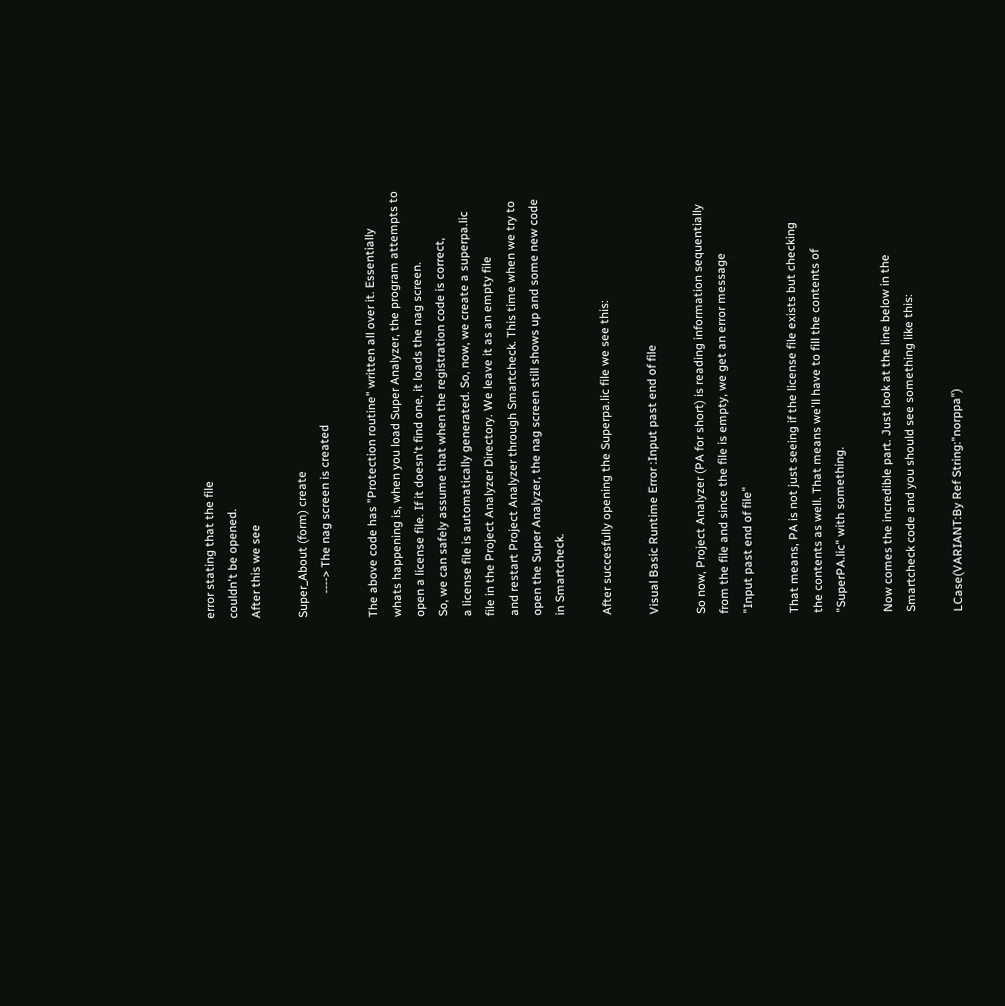error stating that the file
couldn't be opened.
After this we see

Super_About (form) create
        ----> The nag screen is created

The above code has "Protection routine" written all over it. Essentially
whats happening is, when you load Super Analyzer, the program attempts to
open a license file. If it doesn't find one, it loads the nag screen.
So, we can safely assume that when the registration code is correct,
a license file is automatically generated. So, now, we create a superpa.lic
file in the Project Analyzer Directory. We leave it as an empty file
and restart Project Analyzer through Smartcheck. This time when we try to
open the Super Analyzer, the nag screen still shows up and some new code
in Smartcheck.

After succesfully opening the Superpa.lic file we see this:

Visual Basic Runtime Error :Input past end of file

So now, Project Analyzer (PA for short) is reading information sequentially
from the file and since the file is empty, we get an error message
"Input past end of file"

That means, PA is not just seeing if the license file exists but checking
the contents as well. That means we'll have to fill the contents of
"SuperPA.lic" with something.

Now comes the incredible part. Just look at the line below in the
Smartcheck code and you should see something like this:

LCase(VARIANT:By Ref String:"norppa")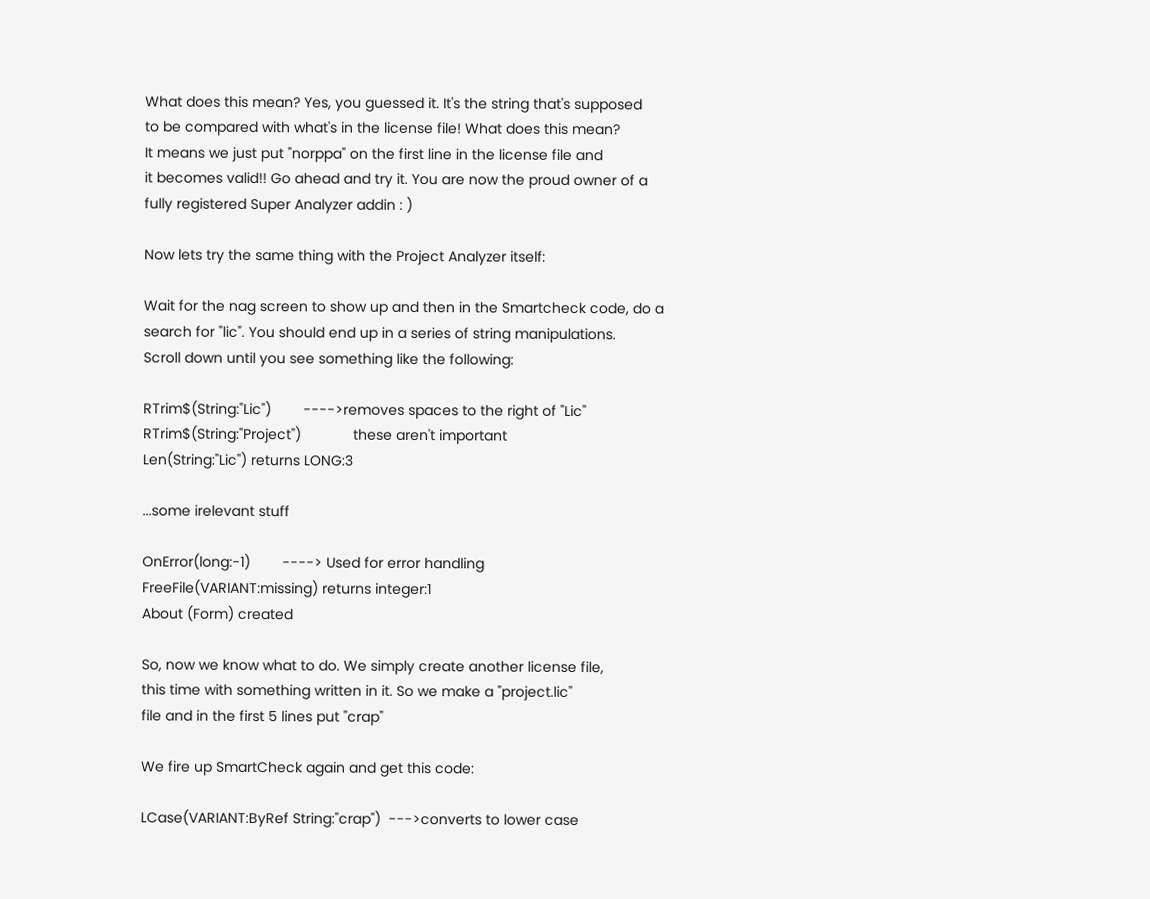What does this mean? Yes, you guessed it. It's the string that's supposed
to be compared with what's in the license file! What does this mean?
It means we just put "norppa" on the first line in the license file and
it becomes valid!! Go ahead and try it. You are now the proud owner of a
fully registered Super Analyzer addin : )

Now lets try the same thing with the Project Analyzer itself:

Wait for the nag screen to show up and then in the Smartcheck code, do a
search for "lic". You should end up in a series of string manipulations.
Scroll down until you see something like the following:

RTrim$(String:"Lic")        ---->removes spaces to the right of "Lic"
RTrim$(String:"Project")             these aren't important
Len(String:"Lic") returns LONG:3

...some irelevant stuff

OnError(long:-1)        ----> Used for error handling
FreeFile(VARIANT:missing) returns integer:1
About (Form) created

So, now we know what to do. We simply create another license file,
this time with something written in it. So we make a "project.lic"
file and in the first 5 lines put "crap"

We fire up SmartCheck again and get this code:

LCase(VARIANT:ByRef String:"crap")  --->converts to lower case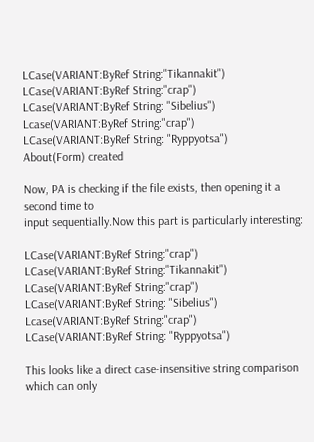LCase(VARIANT:ByRef String:"Tikannakit")
LCase(VARIANT:ByRef String:"crap")
LCase(VARIANT:ByRef String: "Sibelius")
Lcase(VARIANT:ByRef String:"crap")
LCase(VARIANT:ByRef String: "Ryppyotsa")
About(Form) created

Now, PA is checking if the file exists, then opening it a second time to
input sequentially.Now this part is particularly interesting:

LCase(VARIANT:ByRef String:"crap")
LCase(VARIANT:ByRef String:"Tikannakit")
LCase(VARIANT:ByRef String:"crap")
LCase(VARIANT:ByRef String: "Sibelius")
Lcase(VARIANT:ByRef String:"crap")
LCase(VARIANT:ByRef String: "Ryppyotsa")

This looks like a direct case-insensitive string comparison which can only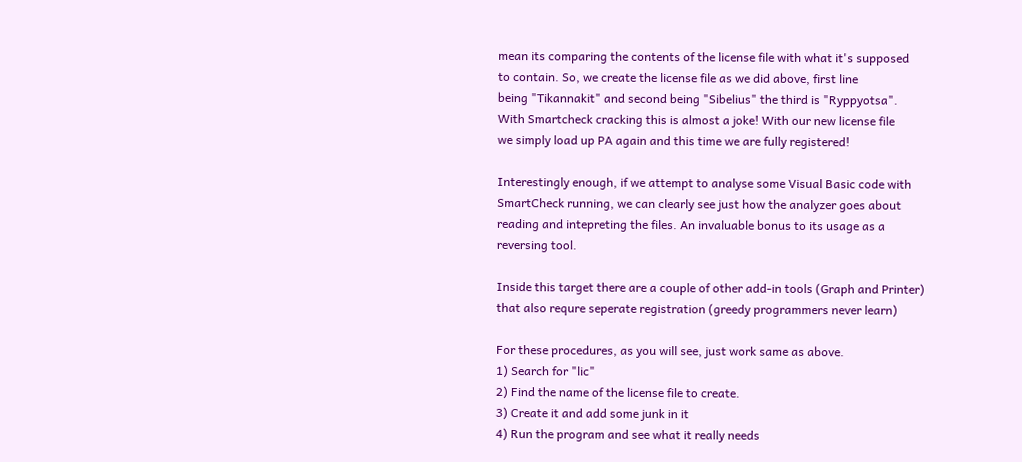mean its comparing the contents of the license file with what it's supposed
to contain. So, we create the license file as we did above, first line
being "Tikannakit" and second being "Sibelius" the third is "Ryppyotsa".
With Smartcheck cracking this is almost a joke! With our new license file
we simply load up PA again and this time we are fully registered!

Interestingly enough, if we attempt to analyse some Visual Basic code with
SmartCheck running, we can clearly see just how the analyzer goes about
reading and intepreting the files. An invaluable bonus to its usage as a
reversing tool.

Inside this target there are a couple of other add-in tools (Graph and Printer)
that also requre seperate registration (greedy programmers never learn)

For these procedures, as you will see, just work same as above.
1) Search for "lic"
2) Find the name of the license file to create.
3) Create it and add some junk in it
4) Run the program and see what it really needs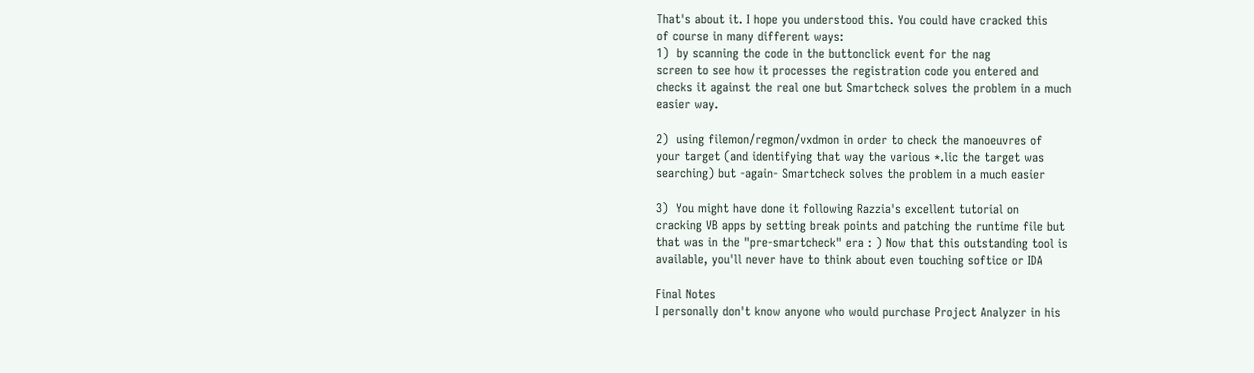That's about it. I hope you understood this. You could have cracked this
of course in many different ways:
1)  by scanning the code in the buttonclick event for the nag
screen to see how it processes the registration code you entered and
checks it against the real one but Smartcheck solves the problem in a much
easier way.

2)  using filemon/regmon/vxdmon in order to check the manoeuvres of
your target (and identifying that way the various *.lic the target was
searching) but -again- Smartcheck solves the problem in a much easier

3)  You might have done it following Razzia's excellent tutorial on
cracking VB apps by setting break points and patching the runtime file but
that was in the "pre-smartcheck" era : ) Now that this outstanding tool is
available, you'll never have to think about even touching softice or IDA

Final Notes
I personally don't know anyone who would purchase Project Analyzer in his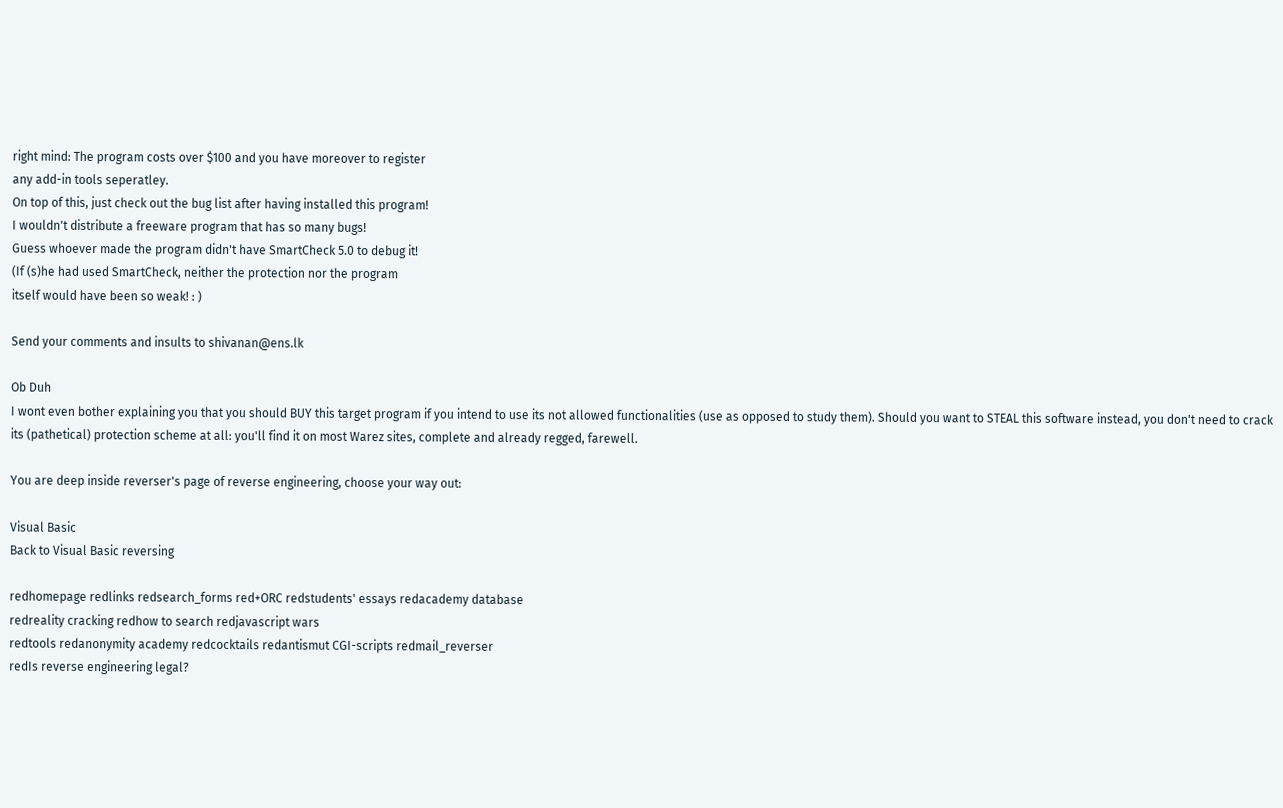right mind: The program costs over $100 and you have moreover to register
any add-in tools seperatley.
On top of this, just check out the bug list after having installed this program!
I wouldn't distribute a freeware program that has so many bugs!
Guess whoever made the program didn't have SmartCheck 5.0 to debug it!
(If (s)he had used SmartCheck, neither the protection nor the program
itself would have been so weak! : )

Send your comments and insults to shivanan@ens.lk

Ob Duh
I wont even bother explaining you that you should BUY this target program if you intend to use its not allowed functionalities (use as opposed to study them). Should you want to STEAL this software instead, you don't need to crack its (pathetical) protection scheme at all: you'll find it on most Warez sites, complete and already regged, farewell.

You are deep inside reverser's page of reverse engineering, choose your way out:

Visual Basic
Back to Visual Basic reversing

redhomepage redlinks redsearch_forms red+ORC redstudents' essays redacademy database
redreality cracking redhow to search redjavascript wars
redtools redanonymity academy redcocktails redantismut CGI-scripts redmail_reverser
redIs reverse engineering legal?